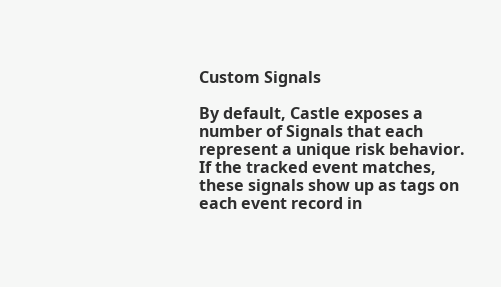Custom Signals

By default, Castle exposes a number of Signals that each represent a unique risk behavior. If the tracked event matches, these signals show up as tags on each event record in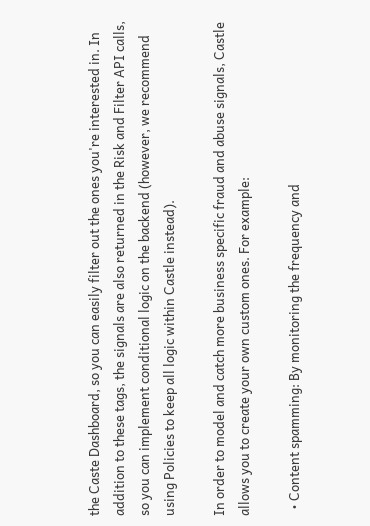the Caste Dashboard, so you can easily filter out the ones you're interested in. In addition to these tags, the signals are also returned in the Risk and Filter API calls, so you can implement conditional logic on the backend (however, we recommend using Policies to keep all logic within Castle instead).

In order to model and catch more business specific fraud and abuse signals, Castle allows you to create your own custom ones. For example:

  • Content spamming: By monitoring the frequency and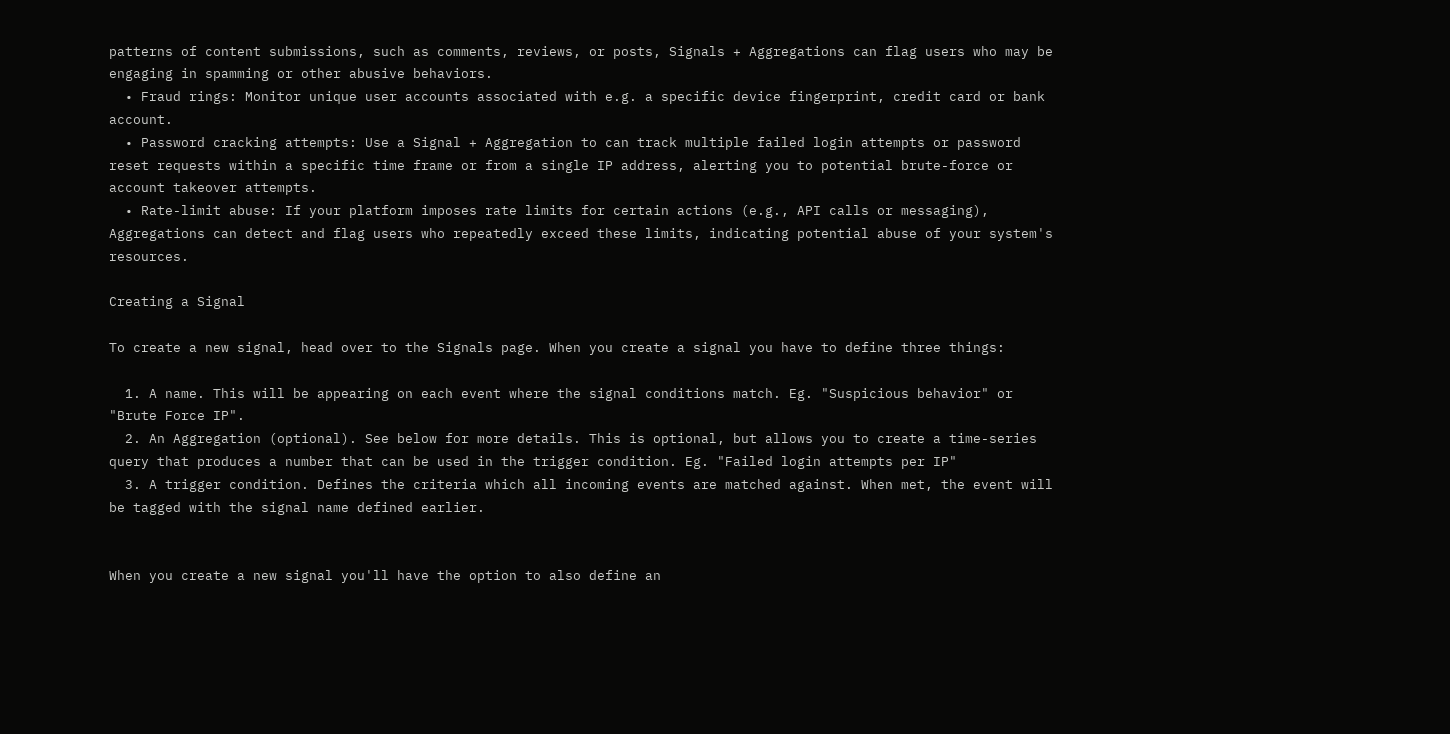patterns of content submissions, such as comments, reviews, or posts, Signals + Aggregations can flag users who may be engaging in spamming or other abusive behaviors.
  • Fraud rings: Monitor unique user accounts associated with e.g. a specific device fingerprint, credit card or bank account.
  • Password cracking attempts: Use a Signal + Aggregation to can track multiple failed login attempts or password reset requests within a specific time frame or from a single IP address, alerting you to potential brute-force or account takeover attempts.
  • Rate-limit abuse: If your platform imposes rate limits for certain actions (e.g., API calls or messaging), Aggregations can detect and flag users who repeatedly exceed these limits, indicating potential abuse of your system's resources.

Creating a Signal

To create a new signal, head over to the Signals page. When you create a signal you have to define three things:

  1. A name. This will be appearing on each event where the signal conditions match. Eg. "Suspicious behavior" or "Brute Force IP".
  2. An Aggregation (optional). See below for more details. This is optional, but allows you to create a time-series query that produces a number that can be used in the trigger condition. Eg. "Failed login attempts per IP"
  3. A trigger condition. Defines the criteria which all incoming events are matched against. When met, the event will be tagged with the signal name defined earlier.


When you create a new signal you'll have the option to also define an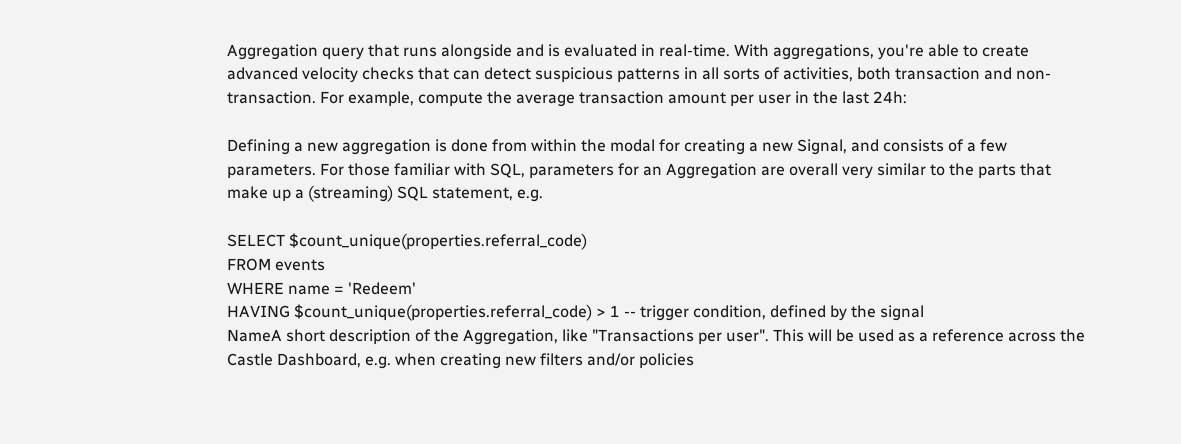Aggregation query that runs alongside and is evaluated in real-time. With aggregations, you're able to create advanced velocity checks that can detect suspicious patterns in all sorts of activities, both transaction and non-transaction. For example, compute the average transaction amount per user in the last 24h:

Defining a new aggregation is done from within the modal for creating a new Signal, and consists of a few parameters. For those familiar with SQL, parameters for an Aggregation are overall very similar to the parts that make up a (streaming) SQL statement, e.g.

SELECT $count_unique(properties.referral_code)
FROM events
WHERE name = 'Redeem'
HAVING $count_unique(properties.referral_code) > 1 -- trigger condition, defined by the signal
NameA short description of the Aggregation, like "Transactions per user". This will be used as a reference across the Castle Dashboard, e.g. when creating new filters and/or policies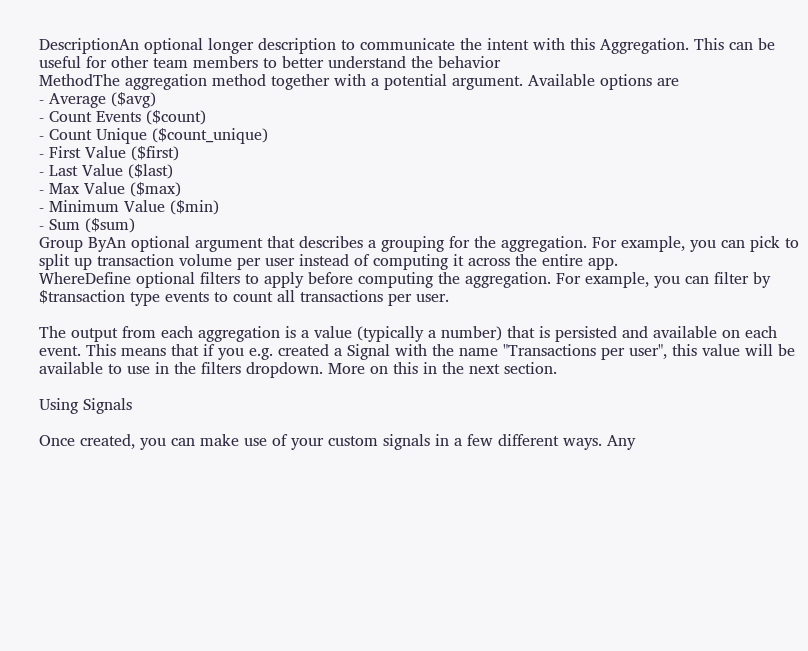DescriptionAn optional longer description to communicate the intent with this Aggregation. This can be useful for other team members to better understand the behavior
MethodThe aggregation method together with a potential argument. Available options are
- Average ($avg)
- Count Events ($count)
- Count Unique ($count_unique)
- First Value ($first)
- Last Value ($last)
- Max Value ($max)
- Minimum Value ($min)
- Sum ($sum)
Group ByAn optional argument that describes a grouping for the aggregation. For example, you can pick to split up transaction volume per user instead of computing it across the entire app.
WhereDefine optional filters to apply before computing the aggregation. For example, you can filter by $transaction type events to count all transactions per user.

The output from each aggregation is a value (typically a number) that is persisted and available on each event. This means that if you e.g. created a Signal with the name "Transactions per user", this value will be available to use in the filters dropdown. More on this in the next section.

Using Signals

Once created, you can make use of your custom signals in a few different ways. Any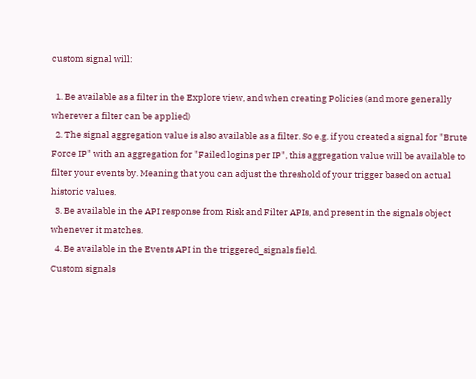custom signal will:

  1. Be available as a filter in the Explore view, and when creating Policies (and more generally wherever a filter can be applied)
  2. The signal aggregation value is also available as a filter. So e.g. if you created a signal for "Brute Force IP" with an aggregation for "Failed logins per IP", this aggregation value will be available to filter your events by. Meaning that you can adjust the threshold of your trigger based on actual historic values.
  3. Be available in the API response from Risk and Filter APIs, and present in the signals object whenever it matches.
  4. Be available in the Events API in the triggered_signals field.
Custom signals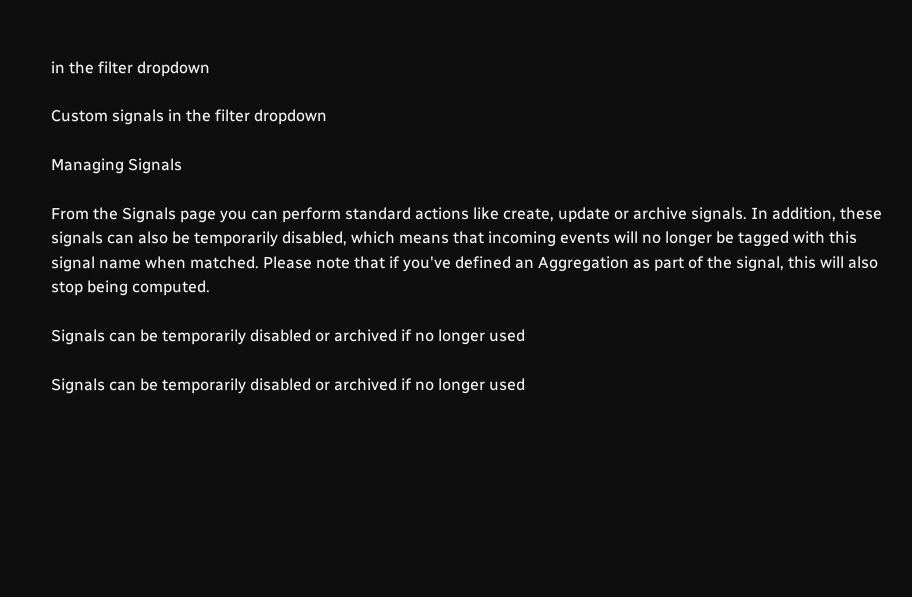in the filter dropdown

Custom signals in the filter dropdown

Managing Signals

From the Signals page you can perform standard actions like create, update or archive signals. In addition, these signals can also be temporarily disabled, which means that incoming events will no longer be tagged with this signal name when matched. Please note that if you've defined an Aggregation as part of the signal, this will also stop being computed.

Signals can be temporarily disabled or archived if no longer used

Signals can be temporarily disabled or archived if no longer used